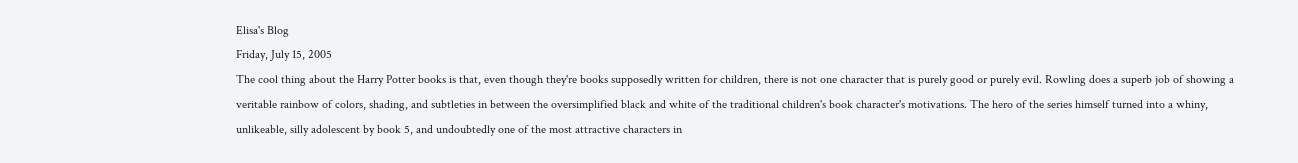Elisa's Blog
Friday, July 15, 2005
The cool thing about the Harry Potter books is that, even though they're books supposedly written for children, there is not one character that is purely good or purely evil. Rowling does a superb job of showing a veritable rainbow of colors, shading, and subtleties in between the oversimplified black and white of the traditional children's book character's motivations. The hero of the series himself turned into a whiny, unlikeable, silly adolescent by book 5, and undoubtedly one of the most attractive characters in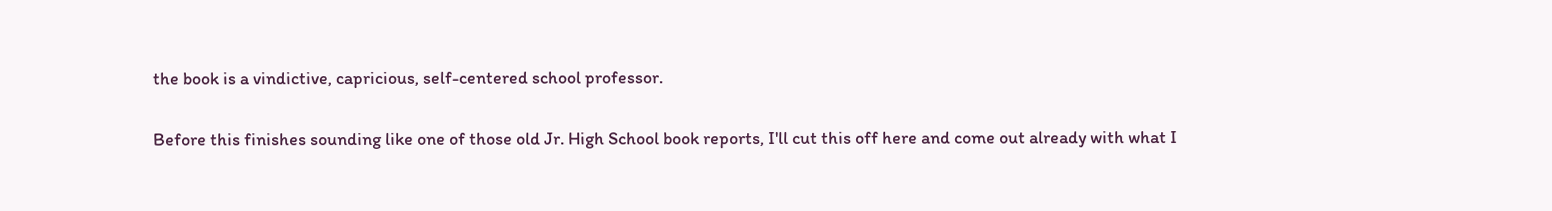the book is a vindictive, capricious, self-centered school professor.

Before this finishes sounding like one of those old Jr. High School book reports, I'll cut this off here and come out already with what I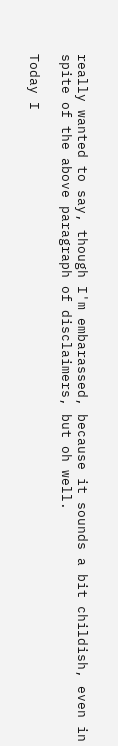really wanted to say, though I'm embarassed, because it sounds a bit childish, even in spite of the above paragraph of disclaimers, but oh well.

Today I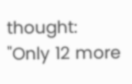thought: "Only 12 more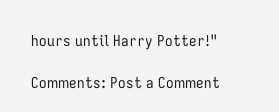hours until Harry Potter!"

Comments: Post a Comment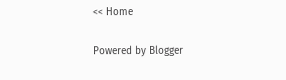<< Home

Powered by Blogger